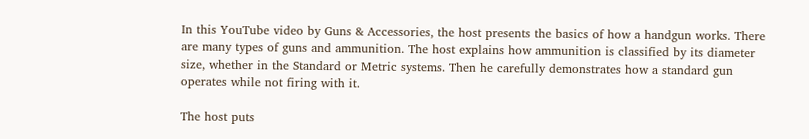In this YouTube video by Guns & Accessories, the host presents the basics of how a handgun works. There are many types of guns and ammunition. The host explains how ammunition is classified by its diameter size, whether in the Standard or Metric systems. Then he carefully demonstrates how a standard gun operates while not firing with it.

The host puts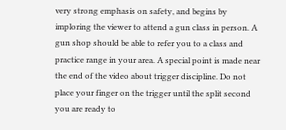very strong emphasis on safety, and begins by imploring the viewer to attend a gun class in person. A gun shop should be able to refer you to a class and practice range in your area. A special point is made near the end of the video about trigger discipline. Do not place your finger on the trigger until the split second you are ready to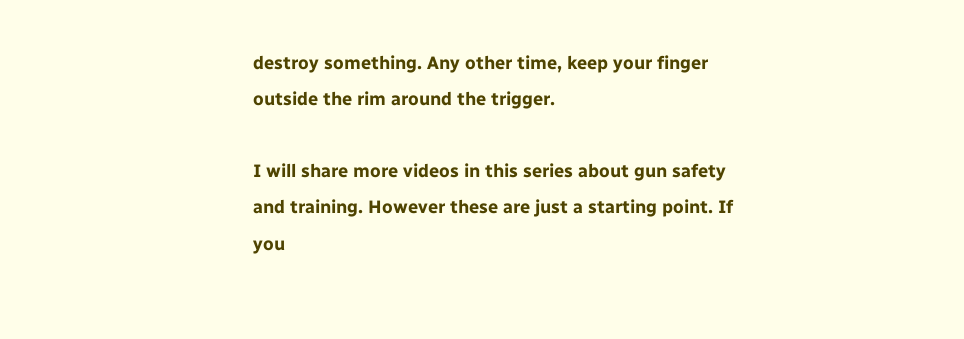destroy something. Any other time, keep your finger outside the rim around the trigger.

I will share more videos in this series about gun safety and training. However these are just a starting point. If you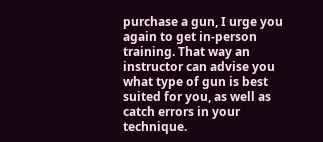purchase a gun, I urge you again to get in-person training. That way an instructor can advise you what type of gun is best suited for you, as well as catch errors in your technique.